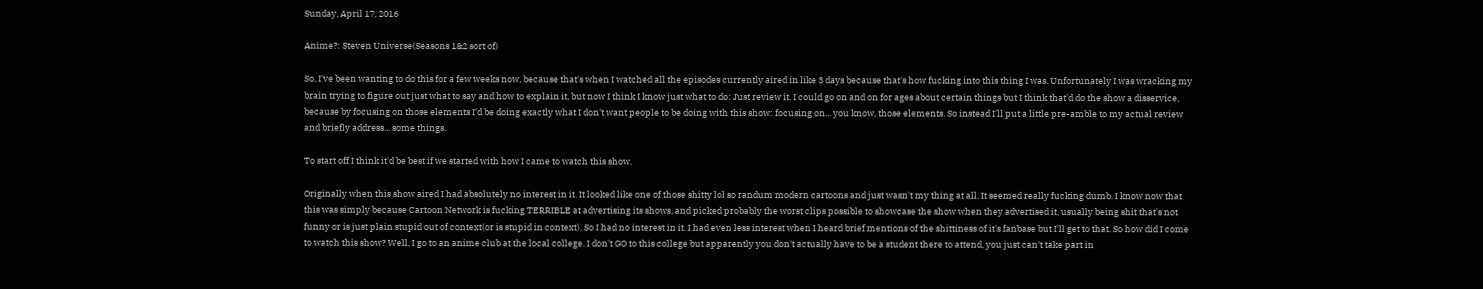Sunday, April 17, 2016

Anime?: Steven Universe(Seasons 1&2 sort of)

So, I've been wanting to do this for a few weeks now, because that's when I watched all the episodes currently aired in like 3 days because that's how fucking into this thing I was. Unfortunately I was wracking my brain trying to figure out just what to say and how to explain it, but now I think I know just what to do: Just review it. I could go on and on for ages about certain things but I think that'd do the show a disservice, because by focusing on those elements I'd be doing exactly what I don't want people to be doing with this show: focusing on... you know, those elements. So instead I'll put a little pre-amble to my actual review and briefly address... some things.

To start off I think it'd be best if we started with how I came to watch this show.

Originally when this show aired I had absolutely no interest in it. It looked like one of those shitty lol so randum modern cartoons and just wasn't my thing at all. It seemed really fucking dumb. I know now that this was simply because Cartoon Network is fucking TERRIBLE at advertising its shows, and picked probably the worst clips possible to showcase the show when they advertised it, usually being shit that's not funny or is just plain stupid out of context(or is stupid in context). So I had no interest in it. I had even less interest when I heard brief mentions of the shittiness of it's fanbase but I'll get to that. So how did I come to watch this show? Well, I go to an anime club at the local college. I don't GO to this college but apparently you don't actually have to be a student there to attend, you just can't take part in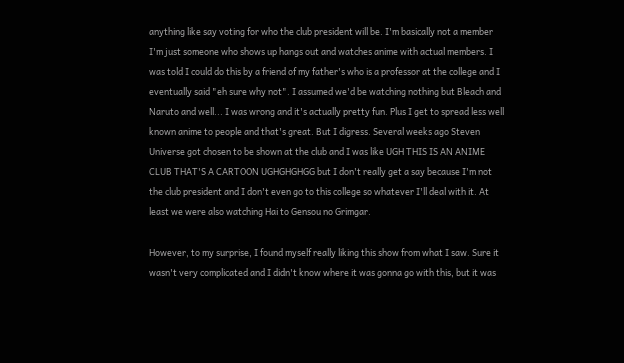anything like say voting for who the club president will be. I'm basically not a member I'm just someone who shows up hangs out and watches anime with actual members. I was told I could do this by a friend of my father's who is a professor at the college and I eventually said "eh sure why not". I assumed we'd be watching nothing but Bleach and Naruto and well... I was wrong and it's actually pretty fun. Plus I get to spread less well known anime to people and that's great. But I digress. Several weeks ago Steven Universe got chosen to be shown at the club and I was like UGH THIS IS AN ANIME CLUB THAT'S A CARTOON UGHGHGHGG but I don't really get a say because I'm not the club president and I don't even go to this college so whatever I'll deal with it. At least we were also watching Hai to Gensou no Grimgar.

However, to my surprise, I found myself really liking this show from what I saw. Sure it wasn't very complicated and I didn't know where it was gonna go with this, but it was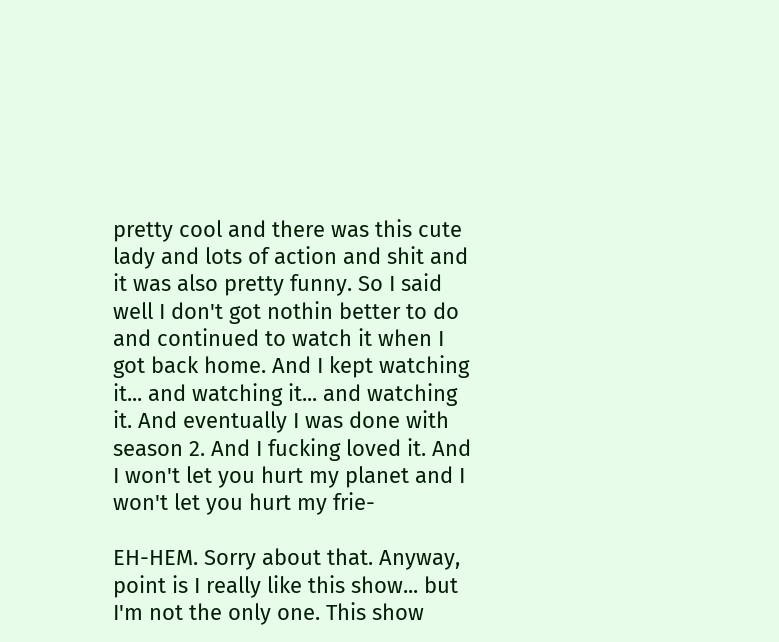pretty cool and there was this cute lady and lots of action and shit and it was also pretty funny. So I said well I don't got nothin better to do and continued to watch it when I got back home. And I kept watching it... and watching it... and watching it. And eventually I was done with season 2. And I fucking loved it. And I won't let you hurt my planet and I won't let you hurt my frie-

EH-HEM. Sorry about that. Anyway, point is I really like this show... but I'm not the only one. This show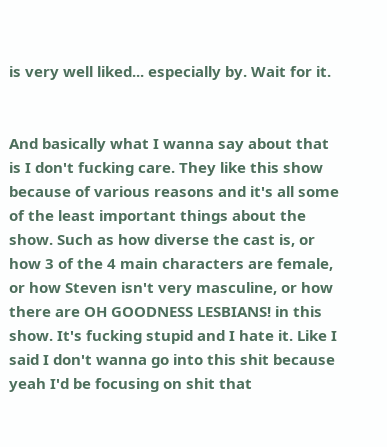is very well liked... especially by. Wait for it.


And basically what I wanna say about that is I don't fucking care. They like this show because of various reasons and it's all some of the least important things about the show. Such as how diverse the cast is, or how 3 of the 4 main characters are female, or how Steven isn't very masculine, or how there are OH GOODNESS LESBIANS! in this show. It's fucking stupid and I hate it. Like I said I don't wanna go into this shit because yeah I'd be focusing on shit that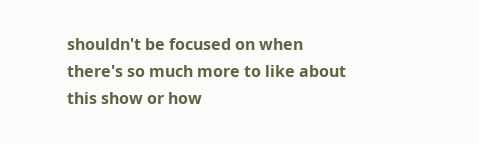shouldn't be focused on when there's so much more to like about this show or how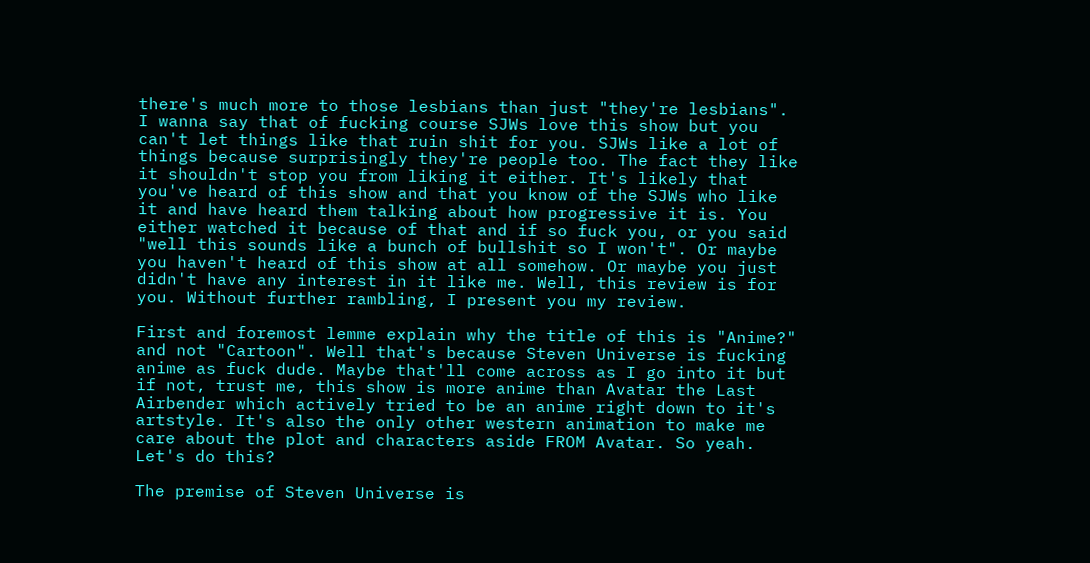there's much more to those lesbians than just "they're lesbians". I wanna say that of fucking course SJWs love this show but you can't let things like that ruin shit for you. SJWs like a lot of things because surprisingly they're people too. The fact they like it shouldn't stop you from liking it either. It's likely that you've heard of this show and that you know of the SJWs who like it and have heard them talking about how progressive it is. You either watched it because of that and if so fuck you, or you said "well this sounds like a bunch of bullshit so I won't". Or maybe you haven't heard of this show at all somehow. Or maybe you just didn't have any interest in it like me. Well, this review is for you. Without further rambling, I present you my review.

First and foremost lemme explain why the title of this is "Anime?" and not "Cartoon". Well that's because Steven Universe is fucking anime as fuck dude. Maybe that'll come across as I go into it but if not, trust me, this show is more anime than Avatar the Last Airbender which actively tried to be an anime right down to it's artstyle. It's also the only other western animation to make me care about the plot and characters aside FROM Avatar. So yeah. Let's do this?

The premise of Steven Universe is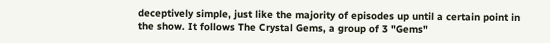deceptively simple, just like the majority of episodes up until a certain point in the show. It follows The Crystal Gems, a group of 3 "Gems"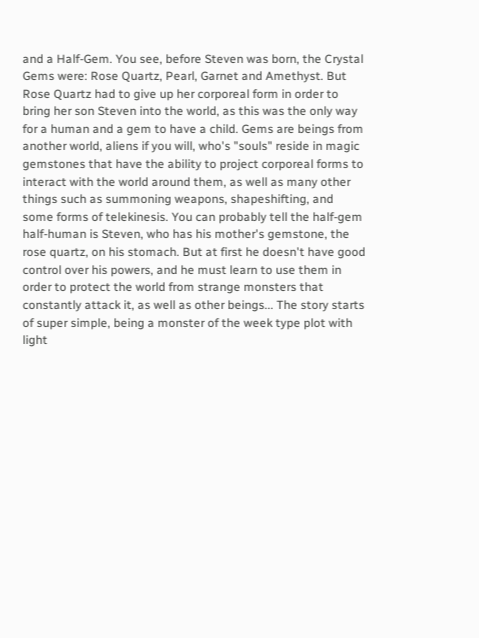and a Half-Gem. You see, before Steven was born, the Crystal Gems were: Rose Quartz, Pearl, Garnet and Amethyst. But Rose Quartz had to give up her corporeal form in order to bring her son Steven into the world, as this was the only way for a human and a gem to have a child. Gems are beings from another world, aliens if you will, who's "souls" reside in magic gemstones that have the ability to project corporeal forms to interact with the world around them, as well as many other things such as summoning weapons, shapeshifting, and some forms of telekinesis. You can probably tell the half-gem half-human is Steven, who has his mother's gemstone, the rose quartz, on his stomach. But at first he doesn't have good control over his powers, and he must learn to use them in order to protect the world from strange monsters that constantly attack it, as well as other beings... The story starts of super simple, being a monster of the week type plot with light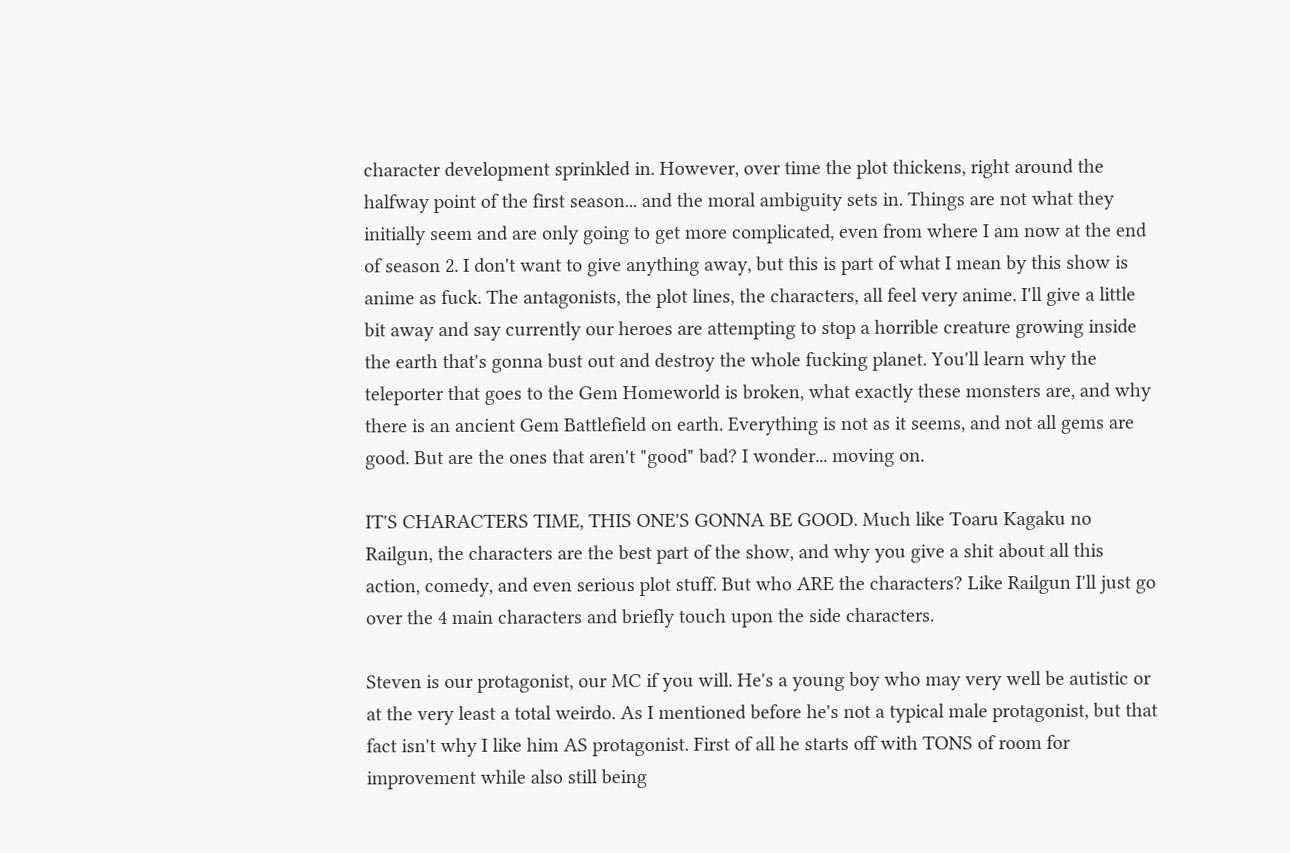character development sprinkled in. However, over time the plot thickens, right around the halfway point of the first season... and the moral ambiguity sets in. Things are not what they initially seem and are only going to get more complicated, even from where I am now at the end of season 2. I don't want to give anything away, but this is part of what I mean by this show is anime as fuck. The antagonists, the plot lines, the characters, all feel very anime. I'll give a little bit away and say currently our heroes are attempting to stop a horrible creature growing inside the earth that's gonna bust out and destroy the whole fucking planet. You'll learn why the teleporter that goes to the Gem Homeworld is broken, what exactly these monsters are, and why there is an ancient Gem Battlefield on earth. Everything is not as it seems, and not all gems are good. But are the ones that aren't "good" bad? I wonder... moving on.

IT'S CHARACTERS TIME, THIS ONE'S GONNA BE GOOD. Much like Toaru Kagaku no Railgun, the characters are the best part of the show, and why you give a shit about all this action, comedy, and even serious plot stuff. But who ARE the characters? Like Railgun I'll just go over the 4 main characters and briefly touch upon the side characters.

Steven is our protagonist, our MC if you will. He's a young boy who may very well be autistic or at the very least a total weirdo. As I mentioned before he's not a typical male protagonist, but that fact isn't why I like him AS protagonist. First of all he starts off with TONS of room for improvement while also still being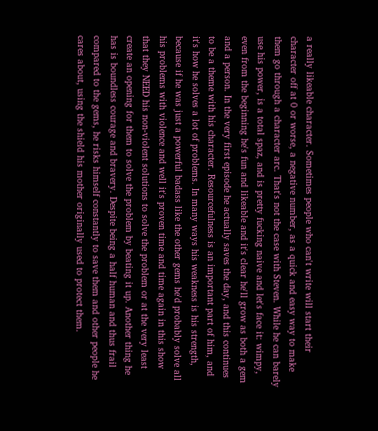a really likeable character. Sometimes people who can't write will start their character off at 0 or worse, a negative number, as a quick and easy way to make them go through a character arc. That's not the case with Steven. While he can barely use his power, is a total spaz, and is pretty fucking naive and let's face it: wimpy, even from the beginning he's fun and likeable and it's clear he'll grow as both a gem and a person. In the very first episode he actually saves the day, and this continues to be a theme with his character. Resourcefulness is an important part of him, and it's how he solves a lot of problems. In many ways his weakness is his strength, because if he was just a powerful badass like the other gems he'd probably solve all his problems with violence and well it's proven time and time again in this show that they NEED his non-violent solutions to solve the problem or at the very least create an opening for them to solve the problem by beating it up. Another thing he has is boundless courage and bravery. Despite being a half human and thus frail compared to the gems, he risks himself constantly to save them and other people he cares about, using the shield his mother originally used to protect them.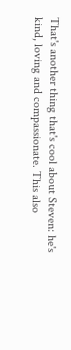That's another thing that's cool about Steven: he's kind, loving and compassionate. This also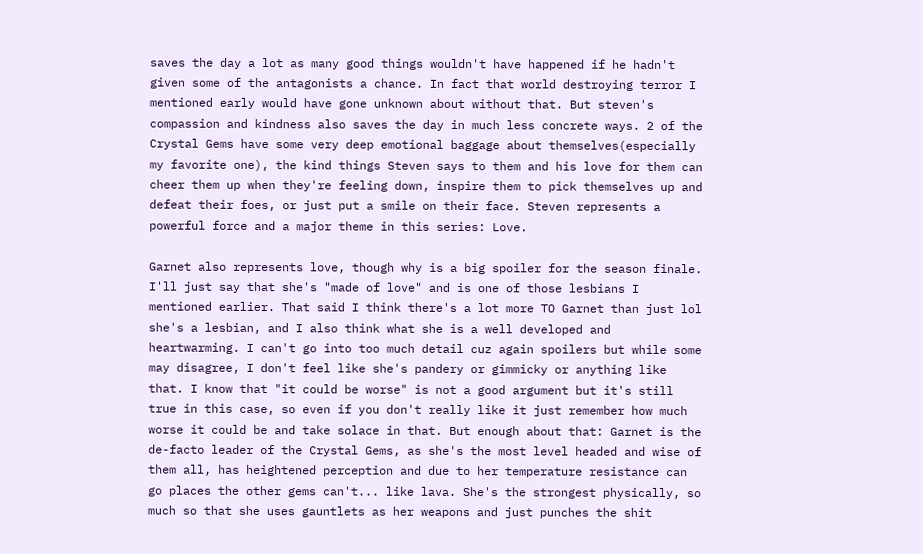saves the day a lot as many good things wouldn't have happened if he hadn't given some of the antagonists a chance. In fact that world destroying terror I mentioned early would have gone unknown about without that. But steven's compassion and kindness also saves the day in much less concrete ways. 2 of the Crystal Gems have some very deep emotional baggage about themselves(especially my favorite one), the kind things Steven says to them and his love for them can cheer them up when they're feeling down, inspire them to pick themselves up and defeat their foes, or just put a smile on their face. Steven represents a powerful force and a major theme in this series: Love.

Garnet also represents love, though why is a big spoiler for the season finale. I'll just say that she's "made of love" and is one of those lesbians I mentioned earlier. That said I think there's a lot more TO Garnet than just lol she's a lesbian, and I also think what she is a well developed and heartwarming. I can't go into too much detail cuz again spoilers but while some may disagree, I don't feel like she's pandery or gimmicky or anything like that. I know that "it could be worse" is not a good argument but it's still true in this case, so even if you don't really like it just remember how much worse it could be and take solace in that. But enough about that: Garnet is the de-facto leader of the Crystal Gems, as she's the most level headed and wise of them all, has heightened perception and due to her temperature resistance can go places the other gems can't... like lava. She's the strongest physically, so much so that she uses gauntlets as her weapons and just punches the shit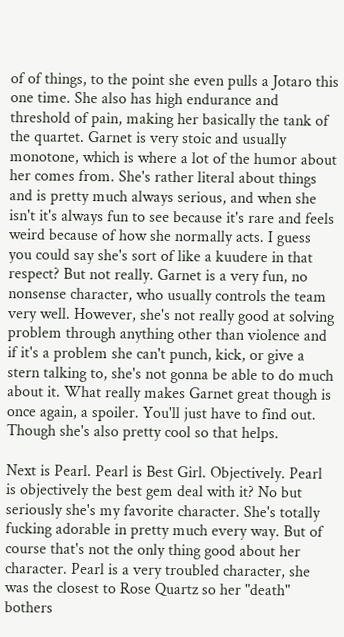of of things, to the point she even pulls a Jotaro this one time. She also has high endurance and threshold of pain, making her basically the tank of the quartet. Garnet is very stoic and usually monotone, which is where a lot of the humor about her comes from. She's rather literal about things and is pretty much always serious, and when she isn't it's always fun to see because it's rare and feels weird because of how she normally acts. I guess you could say she's sort of like a kuudere in that respect? But not really. Garnet is a very fun, no nonsense character, who usually controls the team very well. However, she's not really good at solving problem through anything other than violence and if it's a problem she can't punch, kick, or give a stern talking to, she's not gonna be able to do much about it. What really makes Garnet great though is once again, a spoiler. You'll just have to find out. Though she's also pretty cool so that helps.

Next is Pearl. Pearl is Best Girl. Objectively. Pearl is objectively the best gem deal with it? No but seriously she's my favorite character. She's totally fucking adorable in pretty much every way. But of course that's not the only thing good about her character. Pearl is a very troubled character, she was the closest to Rose Quartz so her "death" bothers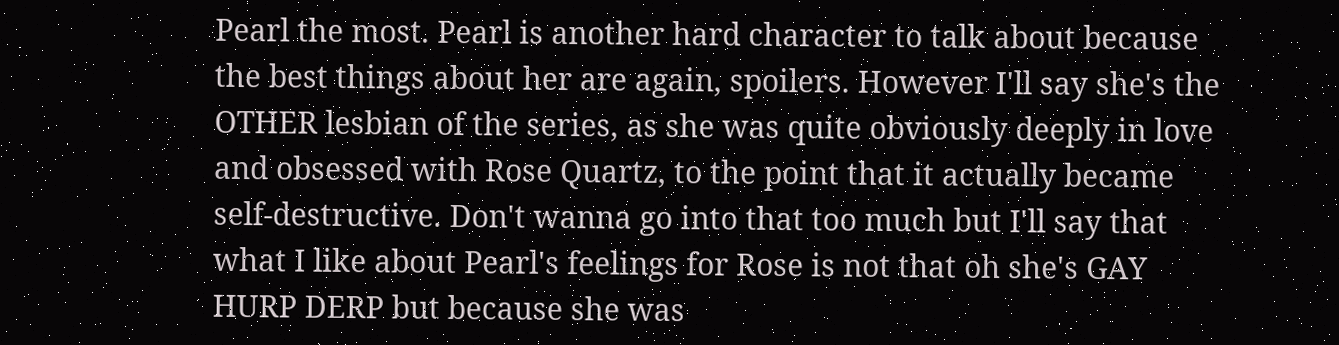Pearl the most. Pearl is another hard character to talk about because the best things about her are again, spoilers. However I'll say she's the OTHER lesbian of the series, as she was quite obviously deeply in love and obsessed with Rose Quartz, to the point that it actually became self-destructive. Don't wanna go into that too much but I'll say that what I like about Pearl's feelings for Rose is not that oh she's GAY HURP DERP but because she was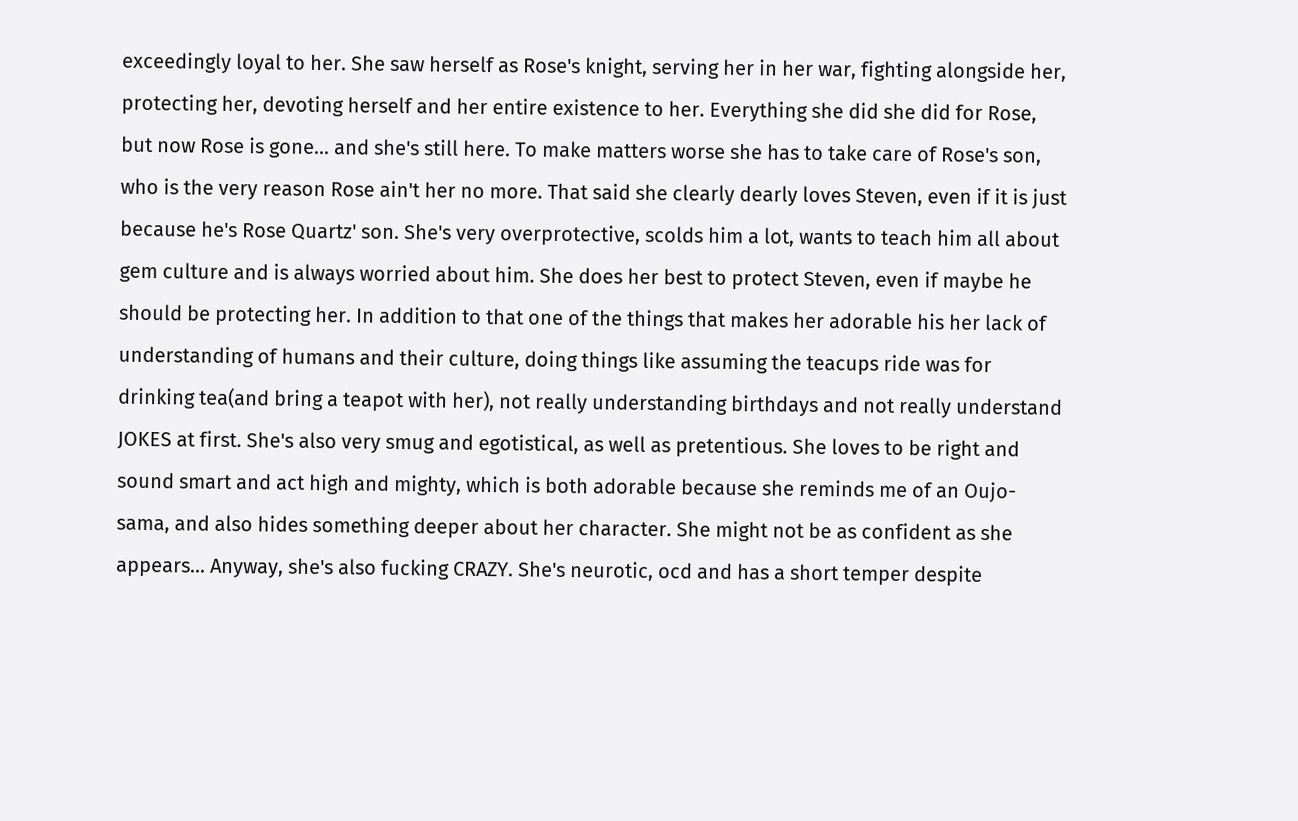exceedingly loyal to her. She saw herself as Rose's knight, serving her in her war, fighting alongside her, protecting her, devoting herself and her entire existence to her. Everything she did she did for Rose, but now Rose is gone... and she's still here. To make matters worse she has to take care of Rose's son, who is the very reason Rose ain't her no more. That said she clearly dearly loves Steven, even if it is just because he's Rose Quartz' son. She's very overprotective, scolds him a lot, wants to teach him all about gem culture and is always worried about him. She does her best to protect Steven, even if maybe he should be protecting her. In addition to that one of the things that makes her adorable his her lack of understanding of humans and their culture, doing things like assuming the teacups ride was for drinking tea(and bring a teapot with her), not really understanding birthdays and not really understand JOKES at first. She's also very smug and egotistical, as well as pretentious. She loves to be right and sound smart and act high and mighty, which is both adorable because she reminds me of an Oujo-sama, and also hides something deeper about her character. She might not be as confident as she appears... Anyway, she's also fucking CRAZY. She's neurotic, ocd and has a short temper despite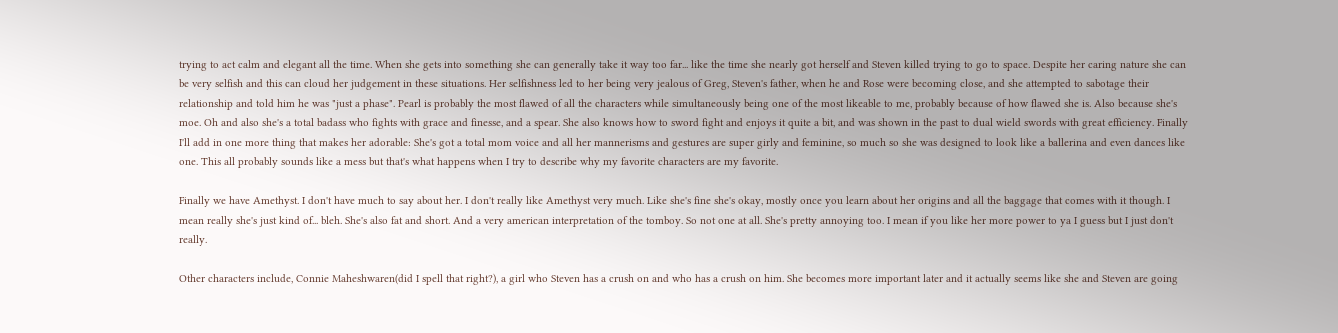trying to act calm and elegant all the time. When she gets into something she can generally take it way too far... like the time she nearly got herself and Steven killed trying to go to space. Despite her caring nature she can be very selfish and this can cloud her judgement in these situations. Her selfishness led to her being very jealous of Greg, Steven's father, when he and Rose were becoming close, and she attempted to sabotage their relationship and told him he was "just a phase". Pearl is probably the most flawed of all the characters while simultaneously being one of the most likeable to me, probably because of how flawed she is. Also because she's moe. Oh and also she's a total badass who fights with grace and finesse, and a spear. She also knows how to sword fight and enjoys it quite a bit, and was shown in the past to dual wield swords with great efficiency. Finally I'll add in one more thing that makes her adorable: She's got a total mom voice and all her mannerisms and gestures are super girly and feminine, so much so she was designed to look like a ballerina and even dances like one. This all probably sounds like a mess but that's what happens when I try to describe why my favorite characters are my favorite.

Finally we have Amethyst. I don't have much to say about her. I don't really like Amethyst very much. Like she's fine she's okay, mostly once you learn about her origins and all the baggage that comes with it though. I mean really she's just kind of... bleh. She's also fat and short. And a very american interpretation of the tomboy. So not one at all. She's pretty annoying too. I mean if you like her more power to ya I guess but I just don't really.

Other characters include, Connie Maheshwaren(did I spell that right?), a girl who Steven has a crush on and who has a crush on him. She becomes more important later and it actually seems like she and Steven are going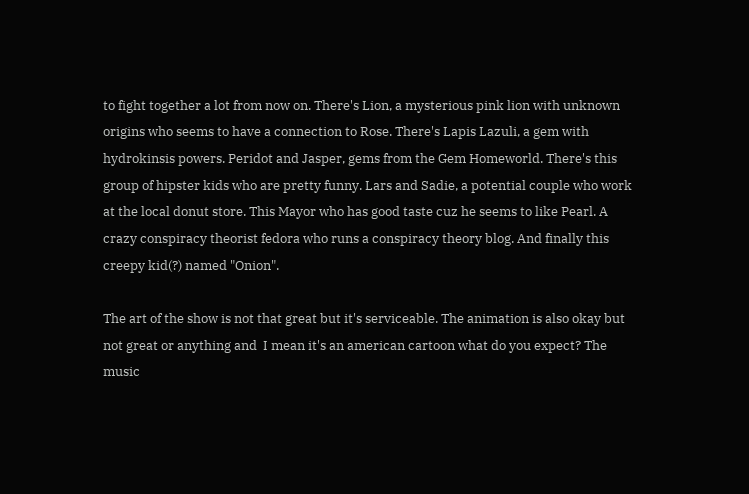to fight together a lot from now on. There's Lion, a mysterious pink lion with unknown origins who seems to have a connection to Rose. There's Lapis Lazuli, a gem with hydrokinsis powers. Peridot and Jasper, gems from the Gem Homeworld. There's this group of hipster kids who are pretty funny. Lars and Sadie, a potential couple who work at the local donut store. This Mayor who has good taste cuz he seems to like Pearl. A crazy conspiracy theorist fedora who runs a conspiracy theory blog. And finally this creepy kid(?) named "Onion".

The art of the show is not that great but it's serviceable. The animation is also okay but not great or anything and  I mean it's an american cartoon what do you expect? The music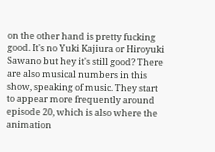on the other hand is pretty fucking good. It's no Yuki Kajiura or Hiroyuki Sawano but hey it's still good? There are also musical numbers in this show, speaking of music. They start to appear more frequently around episode 20, which is also where the animation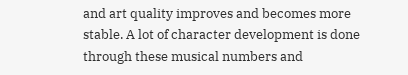and art quality improves and becomes more stable. A lot of character development is done through these musical numbers and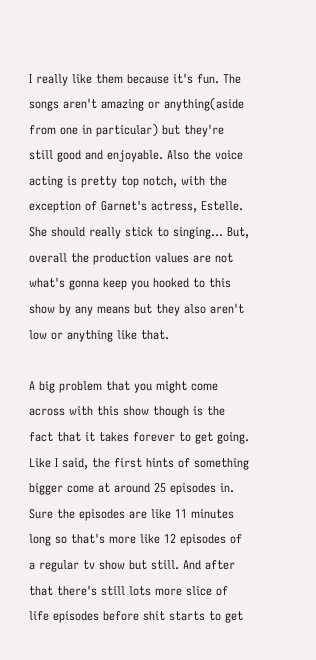I really like them because it's fun. The songs aren't amazing or anything(aside from one in particular) but they're still good and enjoyable. Also the voice acting is pretty top notch, with the exception of Garnet's actress, Estelle. She should really stick to singing... But, overall the production values are not what's gonna keep you hooked to this show by any means but they also aren't low or anything like that.

A big problem that you might come across with this show though is the fact that it takes forever to get going. Like I said, the first hints of something bigger come at around 25 episodes in. Sure the episodes are like 11 minutes long so that's more like 12 episodes of a regular tv show but still. And after that there's still lots more slice of life episodes before shit starts to get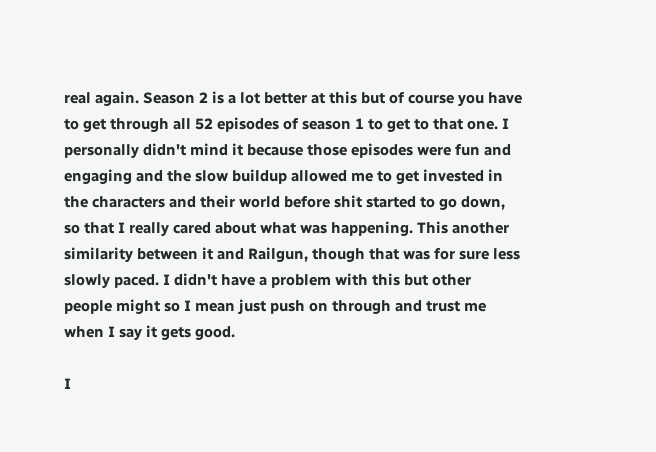real again. Season 2 is a lot better at this but of course you have to get through all 52 episodes of season 1 to get to that one. I personally didn't mind it because those episodes were fun and engaging and the slow buildup allowed me to get invested in the characters and their world before shit started to go down, so that I really cared about what was happening. This another similarity between it and Railgun, though that was for sure less slowly paced. I didn't have a problem with this but other people might so I mean just push on through and trust me when I say it gets good.

I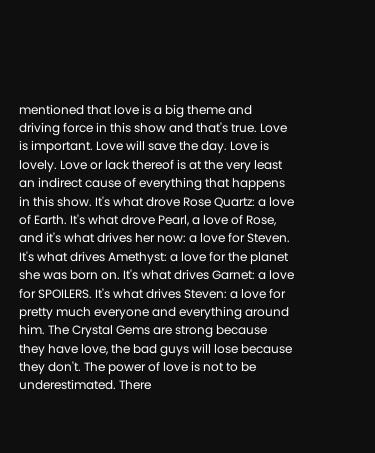mentioned that love is a big theme and driving force in this show and that's true. Love is important. Love will save the day. Love is lovely. Love or lack thereof is at the very least an indirect cause of everything that happens in this show. It's what drove Rose Quartz: a love of Earth. It's what drove Pearl, a love of Rose, and it's what drives her now: a love for Steven. It's what drives Amethyst: a love for the planet she was born on. It's what drives Garnet: a love for SPOILERS. It's what drives Steven: a love for pretty much everyone and everything around him. The Crystal Gems are strong because they have love, the bad guys will lose because they don't. The power of love is not to be underestimated. There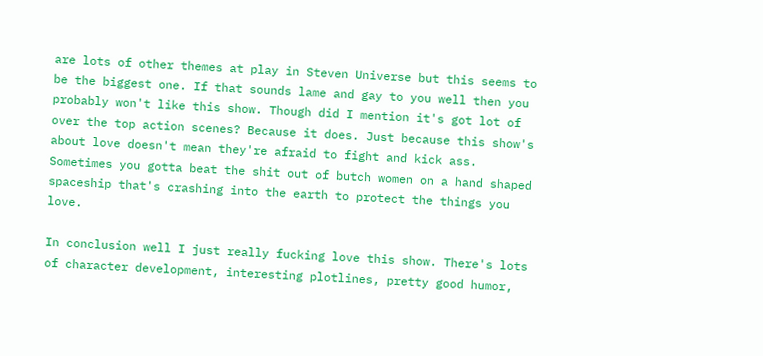are lots of other themes at play in Steven Universe but this seems to be the biggest one. If that sounds lame and gay to you well then you probably won't like this show. Though did I mention it's got lot of over the top action scenes? Because it does. Just because this show's about love doesn't mean they're afraid to fight and kick ass. Sometimes you gotta beat the shit out of butch women on a hand shaped spaceship that's crashing into the earth to protect the things you love.

In conclusion well I just really fucking love this show. There's lots of character development, interesting plotlines, pretty good humor,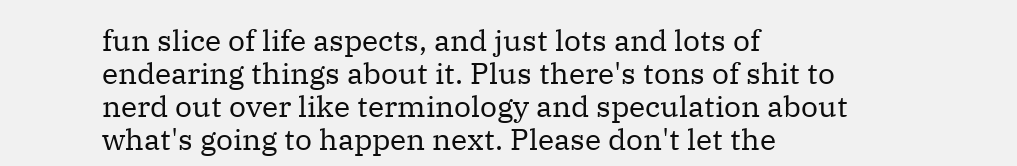fun slice of life aspects, and just lots and lots of endearing things about it. Plus there's tons of shit to nerd out over like terminology and speculation about what's going to happen next. Please don't let the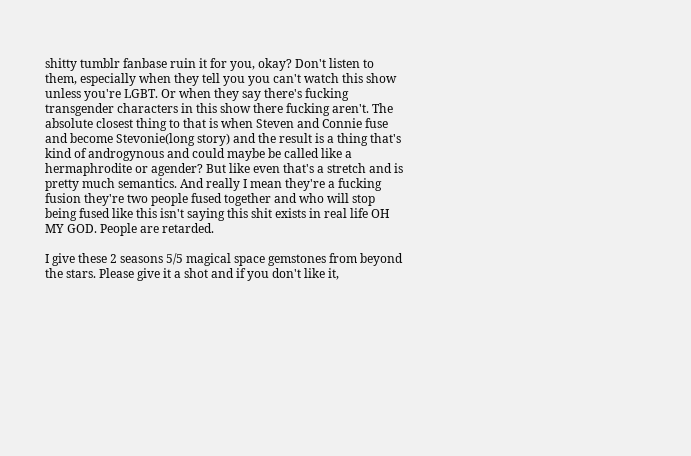shitty tumblr fanbase ruin it for you, okay? Don't listen to them, especially when they tell you you can't watch this show unless you're LGBT. Or when they say there's fucking transgender characters in this show there fucking aren't. The absolute closest thing to that is when Steven and Connie fuse and become Stevonie(long story) and the result is a thing that's kind of androgynous and could maybe be called like a hermaphrodite or agender? But like even that's a stretch and is pretty much semantics. And really I mean they're a fucking fusion they're two people fused together and who will stop being fused like this isn't saying this shit exists in real life OH MY GOD. People are retarded.

I give these 2 seasons 5/5 magical space gemstones from beyond the stars. Please give it a shot and if you don't like it,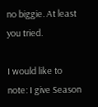no biggie. At least you tried.

I would like to note: I give Season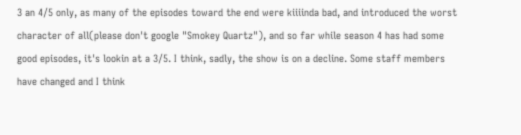3 an 4/5 only, as many of the episodes toward the end were kiiiinda bad, and introduced the worst character of all(please don't google "Smokey Quartz"), and so far while season 4 has had some good episodes, it's lookin at a 3/5. I think, sadly, the show is on a decline. Some staff members have changed and I think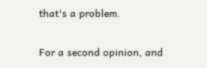that's a problem.

For a second opinion, and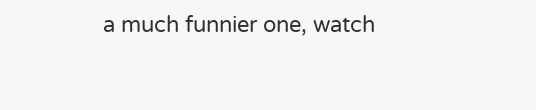a much funnier one, watch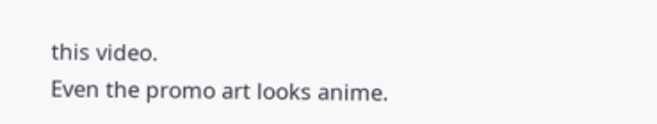this video.
Even the promo art looks anime.